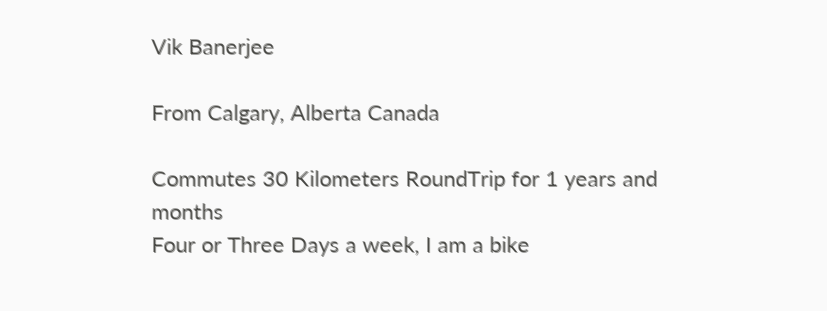Vik Banerjee

From Calgary, Alberta Canada

Commutes 30 Kilometers RoundTrip for 1 years and months
Four or Three Days a week, I am a bike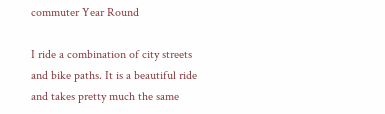commuter Year Round

I ride a combination of city streets and bike paths. It is a beautiful ride and takes pretty much the same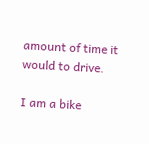amount of time it would to drive.

I am a bike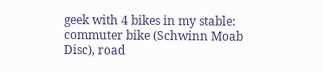geek with 4 bikes in my stable: commuter bike (Schwinn Moab Disc), road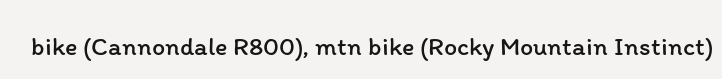bike (Cannondale R800), mtn bike (Rocky Mountain Instinct)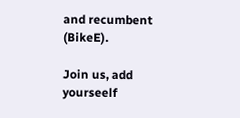and recumbent (BikeE).

Join us, add yourseelf